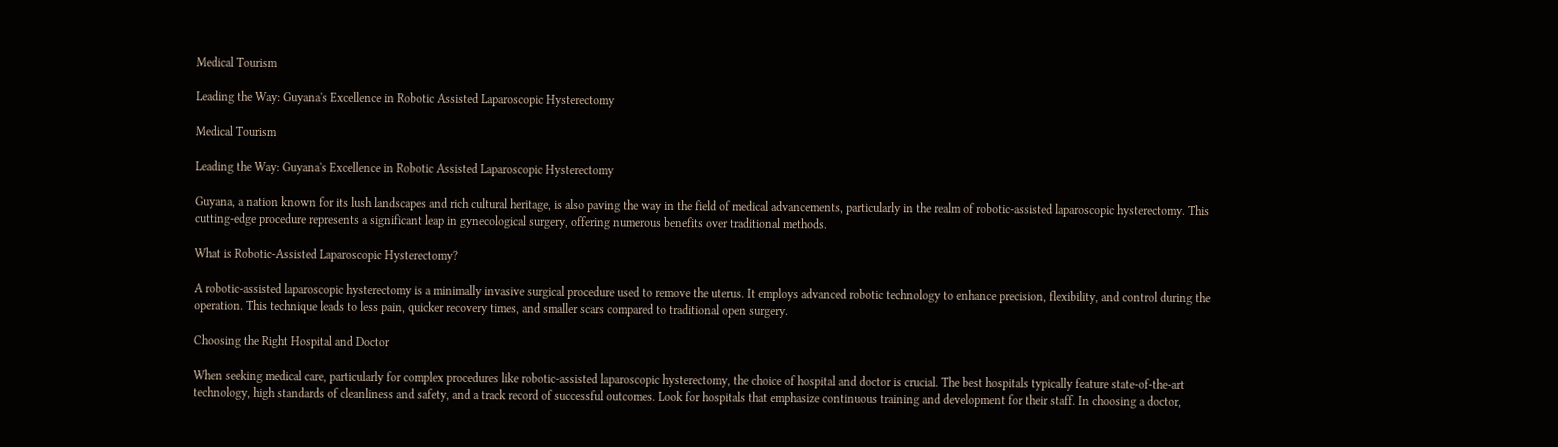Medical Tourism

Leading the Way: Guyana's Excellence in Robotic Assisted Laparoscopic Hysterectomy

Medical Tourism

Leading the Way: Guyana's Excellence in Robotic Assisted Laparoscopic Hysterectomy

Guyana, a nation known for its lush landscapes and rich cultural heritage, is also paving the way in the field of medical advancements, particularly in the realm of robotic-assisted laparoscopic hysterectomy. This cutting-edge procedure represents a significant leap in gynecological surgery, offering numerous benefits over traditional methods.

What is Robotic-Assisted Laparoscopic Hysterectomy?

A robotic-assisted laparoscopic hysterectomy is a minimally invasive surgical procedure used to remove the uterus. It employs advanced robotic technology to enhance precision, flexibility, and control during the operation. This technique leads to less pain, quicker recovery times, and smaller scars compared to traditional open surgery.

Choosing the Right Hospital and Doctor

When seeking medical care, particularly for complex procedures like robotic-assisted laparoscopic hysterectomy, the choice of hospital and doctor is crucial. The best hospitals typically feature state-of-the-art technology, high standards of cleanliness and safety, and a track record of successful outcomes. Look for hospitals that emphasize continuous training and development for their staff. In choosing a doctor,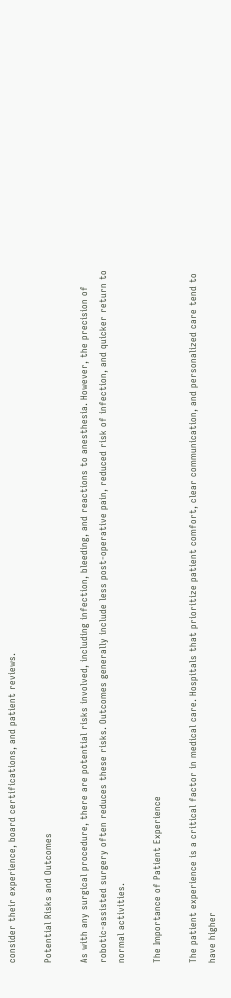consider their experience, board certifications, and patient reviews.

Potential Risks and Outcomes

As with any surgical procedure, there are potential risks involved, including infection, bleeding, and reactions to anesthesia. However, the precision of robotic-assisted surgery often reduces these risks. Outcomes generally include less post-operative pain, reduced risk of infection, and quicker return to normal activities.

The Importance of Patient Experience

The patient experience is a critical factor in medical care. Hospitals that prioritize patient comfort, clear communication, and personalized care tend to have higher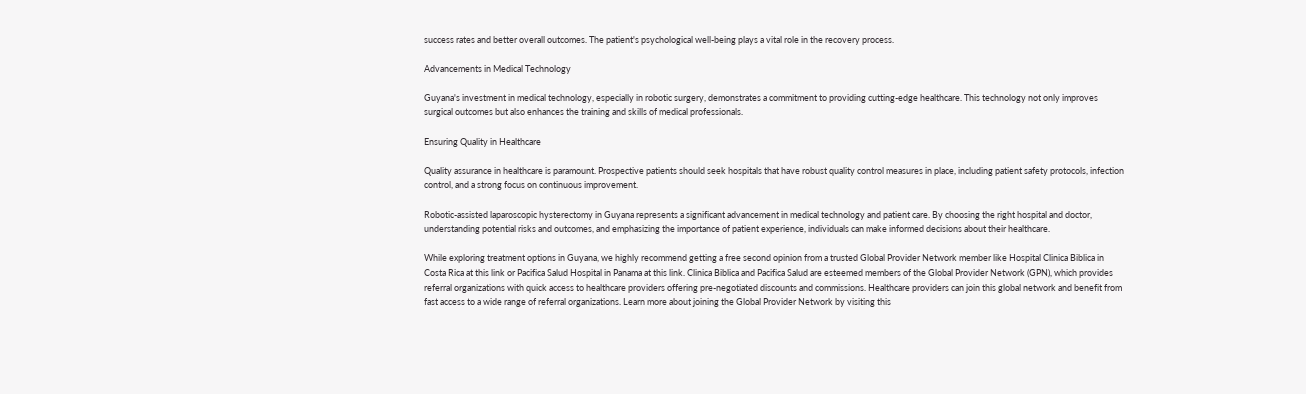success rates and better overall outcomes. The patient's psychological well-being plays a vital role in the recovery process.

Advancements in Medical Technology

Guyana's investment in medical technology, especially in robotic surgery, demonstrates a commitment to providing cutting-edge healthcare. This technology not only improves surgical outcomes but also enhances the training and skills of medical professionals.

Ensuring Quality in Healthcare

Quality assurance in healthcare is paramount. Prospective patients should seek hospitals that have robust quality control measures in place, including patient safety protocols, infection control, and a strong focus on continuous improvement.

Robotic-assisted laparoscopic hysterectomy in Guyana represents a significant advancement in medical technology and patient care. By choosing the right hospital and doctor, understanding potential risks and outcomes, and emphasizing the importance of patient experience, individuals can make informed decisions about their healthcare.

While exploring treatment options in Guyana, we highly recommend getting a free second opinion from a trusted Global Provider Network member like Hospital Clinica Biblica in Costa Rica at this link or Pacifica Salud Hospital in Panama at this link. Clinica Biblica and Pacifica Salud are esteemed members of the Global Provider Network (GPN), which provides referral organizations with quick access to healthcare providers offering pre-negotiated discounts and commissions. Healthcare providers can join this global network and benefit from fast access to a wide range of referral organizations. Learn more about joining the Global Provider Network by visiting this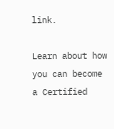link.

Learn about how you can become a Certified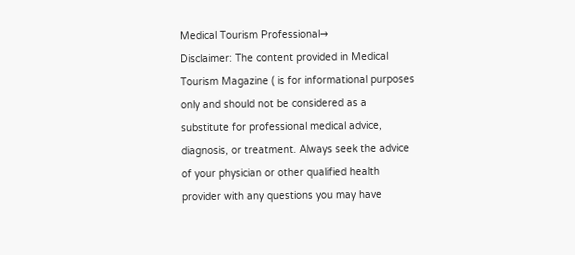Medical Tourism Professional→
Disclaimer: The content provided in Medical Tourism Magazine ( is for informational purposes only and should not be considered as a substitute for professional medical advice, diagnosis, or treatment. Always seek the advice of your physician or other qualified health provider with any questions you may have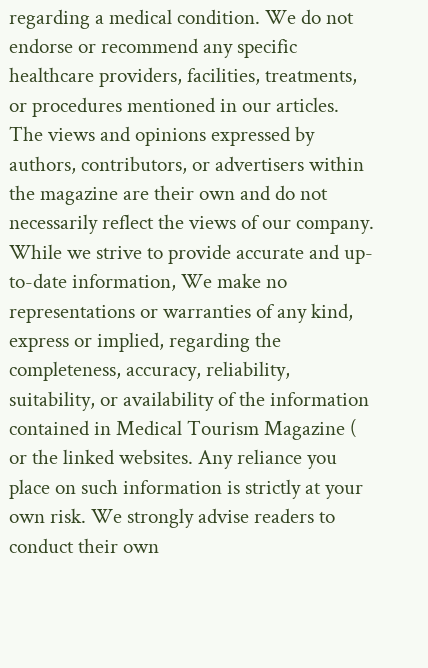regarding a medical condition. We do not endorse or recommend any specific healthcare providers, facilities, treatments, or procedures mentioned in our articles. The views and opinions expressed by authors, contributors, or advertisers within the magazine are their own and do not necessarily reflect the views of our company. While we strive to provide accurate and up-to-date information, We make no representations or warranties of any kind, express or implied, regarding the completeness, accuracy, reliability, suitability, or availability of the information contained in Medical Tourism Magazine ( or the linked websites. Any reliance you place on such information is strictly at your own risk. We strongly advise readers to conduct their own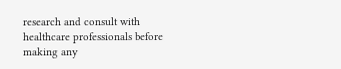research and consult with healthcare professionals before making any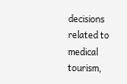decisions related to medical tourism,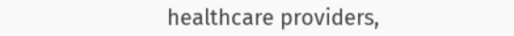healthcare providers,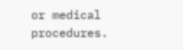or medical procedures.